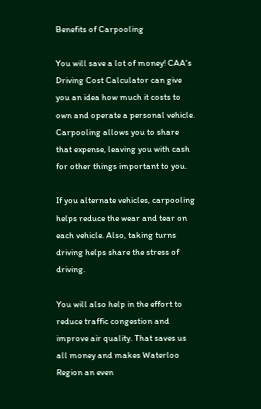Benefits of Carpooling

You will save a lot of money! CAA's Driving Cost Calculator can give you an idea how much it costs to own and operate a personal vehicle. Carpooling allows you to share that expense, leaving you with cash for other things important to you.

If you alternate vehicles, carpooling helps reduce the wear and tear on each vehicle. Also, taking turns driving helps share the stress of driving.

You will also help in the effort to reduce traffic congestion and improve air quality. That saves us all money and makes Waterloo Region an even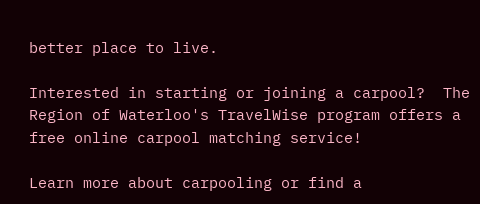better place to live.

Interested in starting or joining a carpool?  The Region of Waterloo's TravelWise program offers a free online carpool matching service!

Learn more about carpooling or find a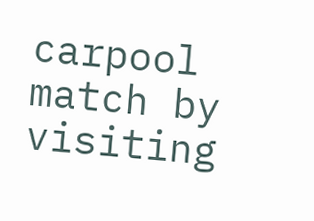carpool match by visiting